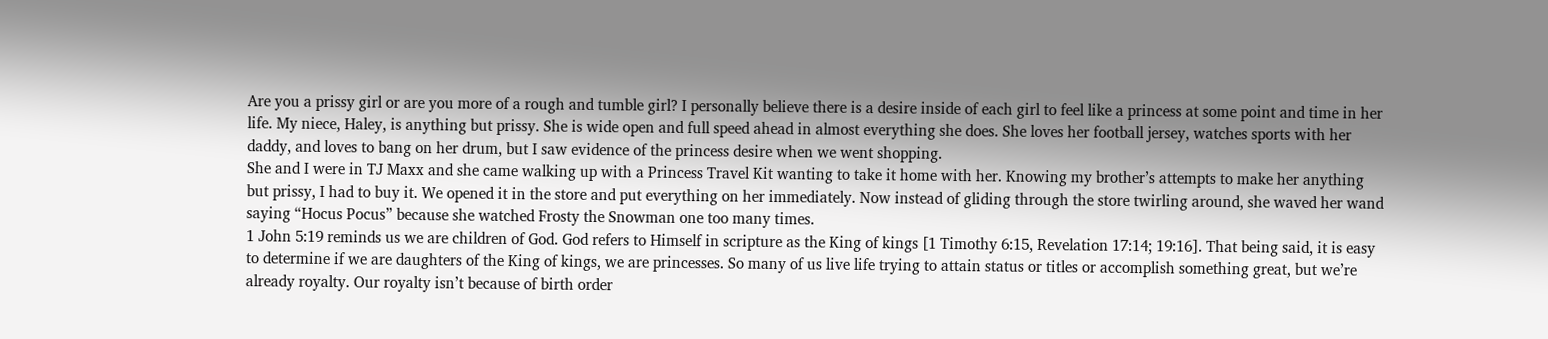Are you a prissy girl or are you more of a rough and tumble girl? I personally believe there is a desire inside of each girl to feel like a princess at some point and time in her life. My niece, Haley, is anything but prissy. She is wide open and full speed ahead in almost everything she does. She loves her football jersey, watches sports with her daddy, and loves to bang on her drum, but I saw evidence of the princess desire when we went shopping.
She and I were in TJ Maxx and she came walking up with a Princess Travel Kit wanting to take it home with her. Knowing my brother’s attempts to make her anything but prissy, I had to buy it. We opened it in the store and put everything on her immediately. Now instead of gliding through the store twirling around, she waved her wand saying “Hocus Pocus” because she watched Frosty the Snowman one too many times.
1 John 5:19 reminds us we are children of God. God refers to Himself in scripture as the King of kings [1 Timothy 6:15, Revelation 17:14; 19:16]. That being said, it is easy to determine if we are daughters of the King of kings, we are princesses. So many of us live life trying to attain status or titles or accomplish something great, but we’re already royalty. Our royalty isn’t because of birth order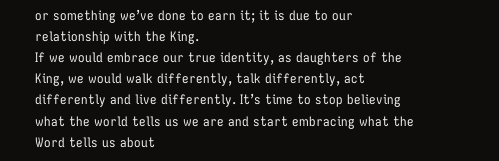or something we’ve done to earn it; it is due to our relationship with the King.
If we would embrace our true identity, as daughters of the King, we would walk differently, talk differently, act differently and live differently. It’s time to stop believing what the world tells us we are and start embracing what the Word tells us about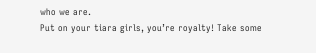who we are.
Put on your tiara girls, you’re royalty! Take some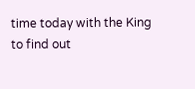time today with the King to find out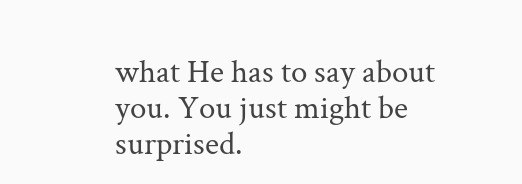what He has to say about you. You just might be surprised.